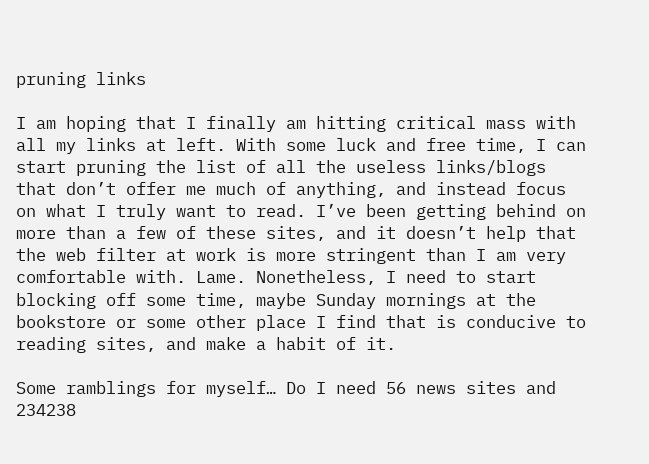pruning links

I am hoping that I finally am hitting critical mass with all my links at left. With some luck and free time, I can start pruning the list of all the useless links/blogs that don’t offer me much of anything, and instead focus on what I truly want to read. I’ve been getting behind on more than a few of these sites, and it doesn’t help that the web filter at work is more stringent than I am very comfortable with. Lame. Nonetheless, I need to start blocking off some time, maybe Sunday mornings at the bookstore or some other place I find that is conducive to reading sites, and make a habit of it.

Some ramblings for myself… Do I need 56 news sites and 234238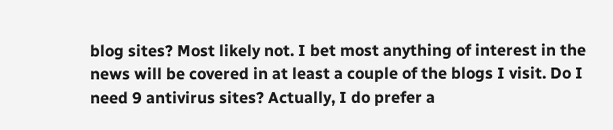blog sites? Most likely not. I bet most anything of interest in the news will be covered in at least a couple of the blogs I visit. Do I need 9 antivirus sites? Actually, I do prefer a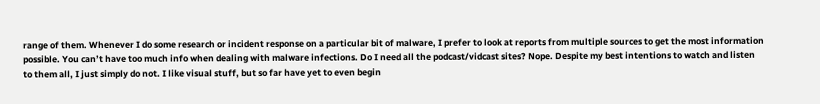range of them. Whenever I do some research or incident response on a particular bit of malware, I prefer to look at reports from multiple sources to get the most information possible. You can’t have too much info when dealing with malware infections. Do I need all the podcast/vidcast sites? Nope. Despite my best intentions to watch and listen to them all, I just simply do not. I like visual stuff, but so far have yet to even begin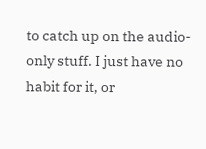to catch up on the audio-only stuff. I just have no habit for it, or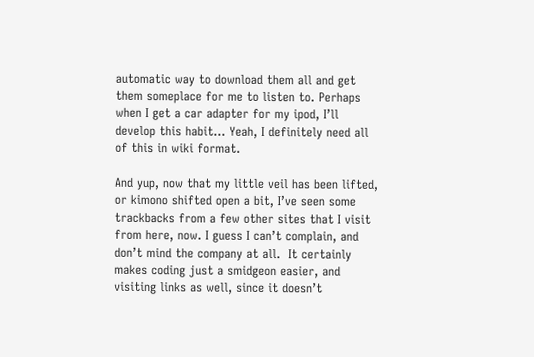automatic way to download them all and get them someplace for me to listen to. Perhaps when I get a car adapter for my ipod, I’ll develop this habit… Yeah, I definitely need all of this in wiki format.

And yup, now that my little veil has been lifted, or kimono shifted open a bit, I’ve seen some trackbacks from a few other sites that I visit from here, now. I guess I can’t complain, and don’t mind the company at all.  It certainly makes coding just a smidgeon easier, and visiting links as well, since it doesn’t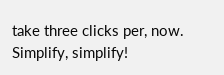take three clicks per, now. Simplify, simplify!